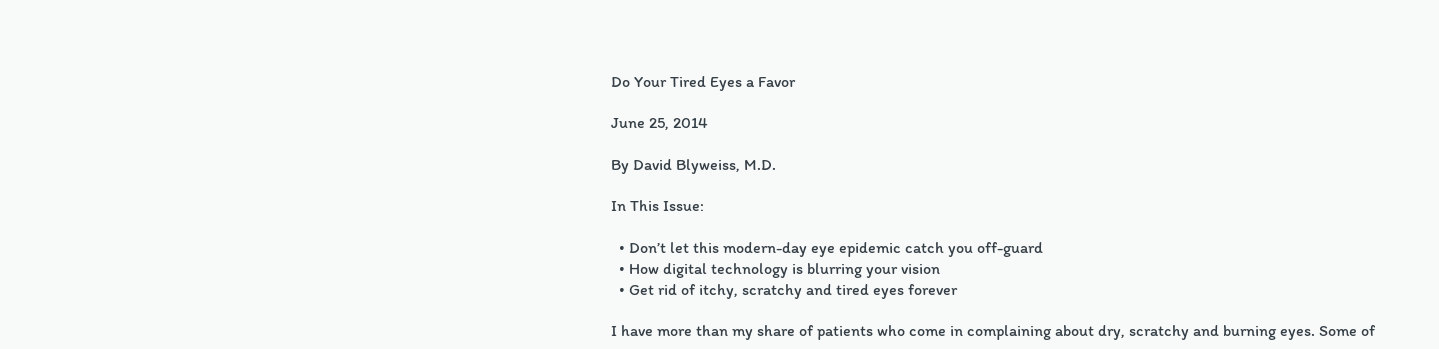Do Your Tired Eyes a Favor

June 25, 2014

By David Blyweiss, M.D.

In This Issue:

  • Don’t let this modern-day eye epidemic catch you off-guard
  • How digital technology is blurring your vision
  • Get rid of itchy, scratchy and tired eyes forever

I have more than my share of patients who come in complaining about dry, scratchy and burning eyes. Some of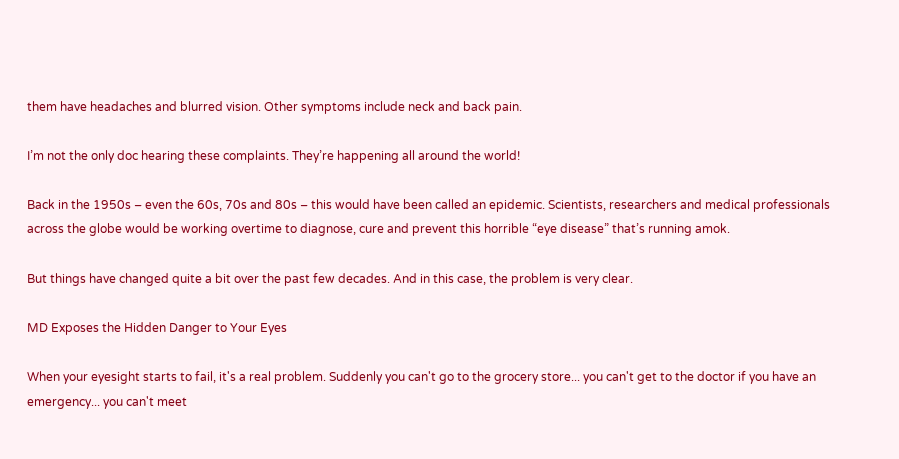them have headaches and blurred vision. Other symptoms include neck and back pain.

I’m not the only doc hearing these complaints. They’re happening all around the world!

Back in the 1950s – even the 60s, 70s and 80s – this would have been called an epidemic. Scientists, researchers and medical professionals across the globe would be working overtime to diagnose, cure and prevent this horrible “eye disease” that’s running amok.

But things have changed quite a bit over the past few decades. And in this case, the problem is very clear.

MD Exposes the Hidden Danger to Your Eyes

When your eyesight starts to fail, it's a real problem. Suddenly you can't go to the grocery store... you can't get to the doctor if you have an emergency... you can't meet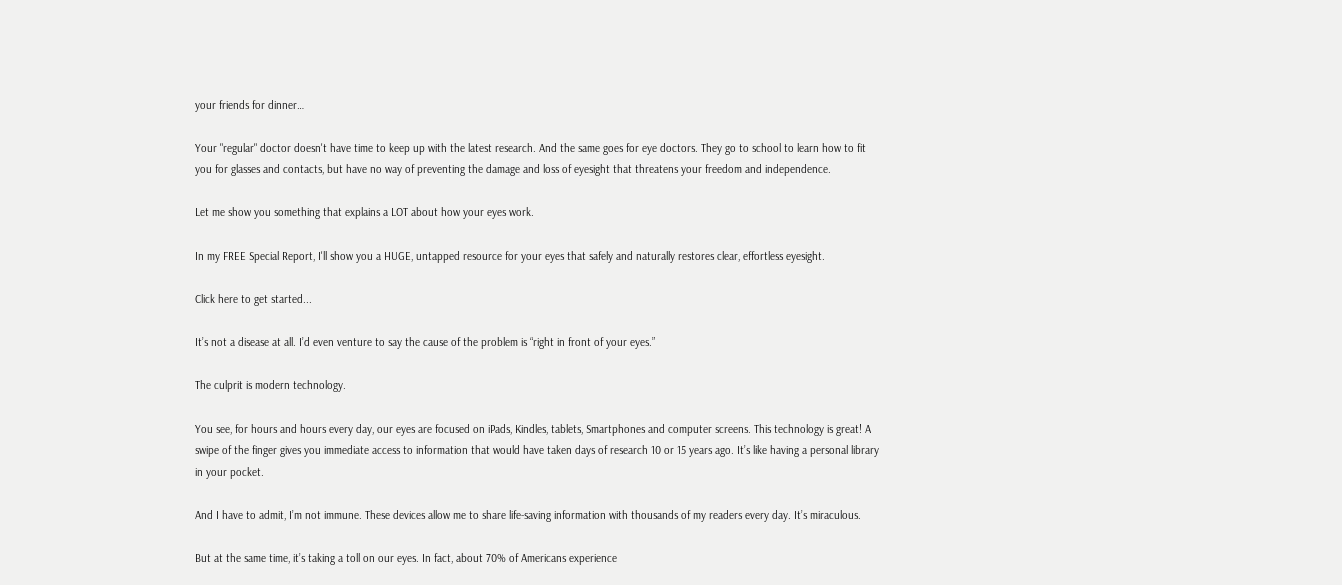your friends for dinner…

Your "regular" doctor doesn't have time to keep up with the latest research. And the same goes for eye doctors. They go to school to learn how to fit you for glasses and contacts, but have no way of preventing the damage and loss of eyesight that threatens your freedom and independence.

Let me show you something that explains a LOT about how your eyes work.

In my FREE Special Report, I'll show you a HUGE, untapped resource for your eyes that safely and naturally restores clear, effortless eyesight.

Click here to get started...

It’s not a disease at all. I’d even venture to say the cause of the problem is “right in front of your eyes.”

The culprit is modern technology.

You see, for hours and hours every day, our eyes are focused on iPads, Kindles, tablets, Smartphones and computer screens. This technology is great! A swipe of the finger gives you immediate access to information that would have taken days of research 10 or 15 years ago. It’s like having a personal library in your pocket.

And I have to admit, I’m not immune. These devices allow me to share life-saving information with thousands of my readers every day. It’s miraculous.

But at the same time, it’s taking a toll on our eyes. In fact, about 70% of Americans experience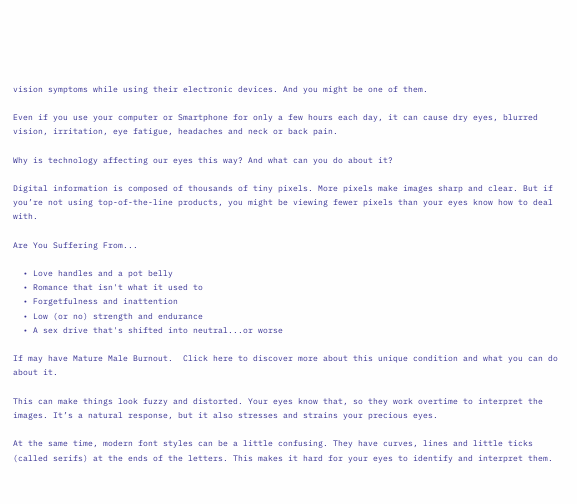vision symptoms while using their electronic devices. And you might be one of them.

Even if you use your computer or Smartphone for only a few hours each day, it can cause dry eyes, blurred vision, irritation, eye fatigue, headaches and neck or back pain.

Why is technology affecting our eyes this way? And what can you do about it?

Digital information is composed of thousands of tiny pixels. More pixels make images sharp and clear. But if you’re not using top-of-the-line products, you might be viewing fewer pixels than your eyes know how to deal with.

Are You Suffering From...

  • Love handles and a pot belly
  • Romance that isn't what it used to
  • Forgetfulness and inattention
  • Low (or no) strength and endurance
  • A sex drive that's shifted into neutral...or worse

If may have Mature Male Burnout.  Click here to discover more about this unique condition and what you can do about it.

This can make things look fuzzy and distorted. Your eyes know that, so they work overtime to interpret the images. It’s a natural response, but it also stresses and strains your precious eyes.

At the same time, modern font styles can be a little confusing. They have curves, lines and little ticks (called serifs) at the ends of the letters. This makes it hard for your eyes to identify and interpret them.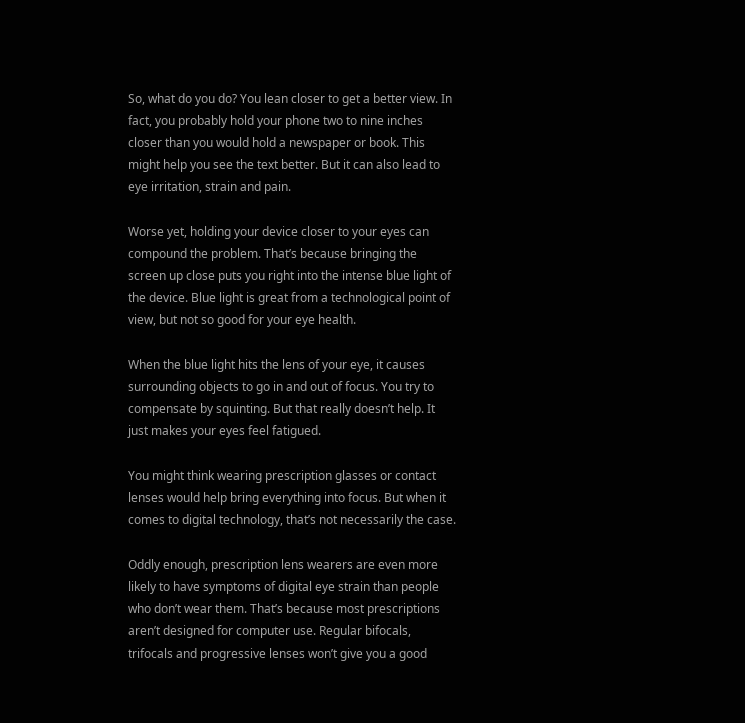So, what do you do? You lean closer to get a better view. In fact, you probably hold your phone two to nine inches closer than you would hold a newspaper or book. This might help you see the text better. But it can also lead to eye irritation, strain and pain.

Worse yet, holding your device closer to your eyes can compound the problem. That’s because bringing the screen up close puts you right into the intense blue light of the device. Blue light is great from a technological point of view, but not so good for your eye health.

When the blue light hits the lens of your eye, it causes surrounding objects to go in and out of focus. You try to compensate by squinting. But that really doesn’t help. It just makes your eyes feel fatigued.

You might think wearing prescription glasses or contact lenses would help bring everything into focus. But when it comes to digital technology, that’s not necessarily the case.

Oddly enough, prescription lens wearers are even more likely to have symptoms of digital eye strain than people who don’t wear them. That’s because most prescriptions aren’t designed for computer use. Regular bifocals, trifocals and progressive lenses won’t give you a good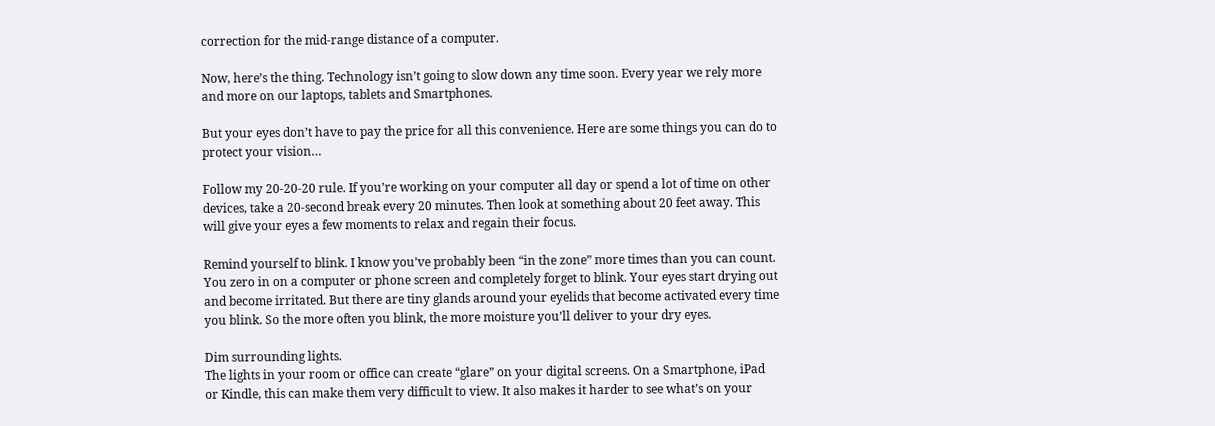correction for the mid-range distance of a computer.

Now, here’s the thing. Technology isn’t going to slow down any time soon. Every year we rely more and more on our laptops, tablets and Smartphones.

But your eyes don’t have to pay the price for all this convenience. Here are some things you can do to protect your vision…

Follow my 20-20-20 rule. If you’re working on your computer all day or spend a lot of time on other devices, take a 20-second break every 20 minutes. Then look at something about 20 feet away. This will give your eyes a few moments to relax and regain their focus.

Remind yourself to blink. I know you’ve probably been “in the zone” more times than you can count. You zero in on a computer or phone screen and completely forget to blink. Your eyes start drying out and become irritated. But there are tiny glands around your eyelids that become activated every time you blink. So the more often you blink, the more moisture you’ll deliver to your dry eyes.

Dim surrounding lights.
The lights in your room or office can create “glare” on your digital screens. On a Smartphone, iPad or Kindle, this can make them very difficult to view. It also makes it harder to see what’s on your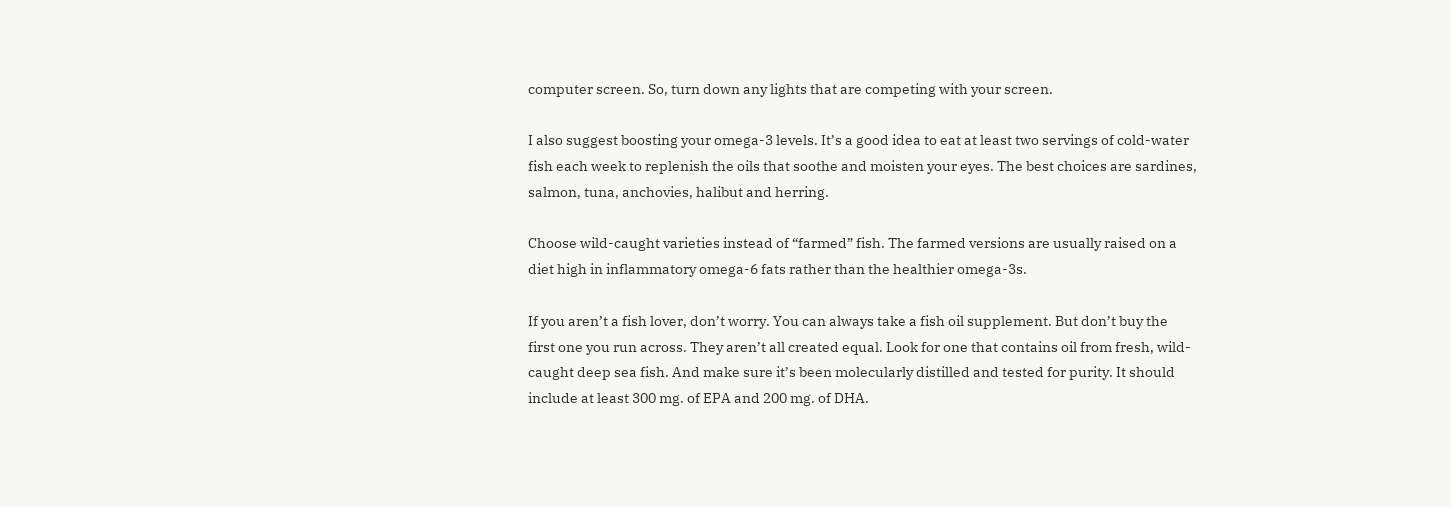computer screen. So, turn down any lights that are competing with your screen.

I also suggest boosting your omega-3 levels. It’s a good idea to eat at least two servings of cold-water fish each week to replenish the oils that soothe and moisten your eyes. The best choices are sardines, salmon, tuna, anchovies, halibut and herring.

Choose wild-caught varieties instead of “farmed” fish. The farmed versions are usually raised on a diet high in inflammatory omega-6 fats rather than the healthier omega-3s.

If you aren’t a fish lover, don’t worry. You can always take a fish oil supplement. But don’t buy the first one you run across. They aren’t all created equal. Look for one that contains oil from fresh, wild-caught deep sea fish. And make sure it’s been molecularly distilled and tested for purity. It should include at least 300 mg. of EPA and 200 mg. of DHA.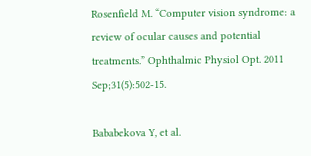Rosenfield M. “Computer vision syndrome: a review of ocular causes and potential treatments.” Ophthalmic Physiol Opt. 2011 Sep;31(5):502-15.

Bababekova Y, et al.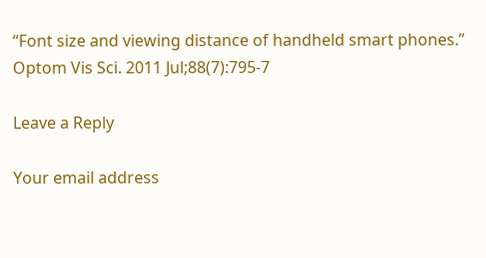“Font size and viewing distance of handheld smart phones.” Optom Vis Sci. 2011 Jul;88(7):795-7

Leave a Reply

Your email address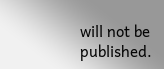will not be published.